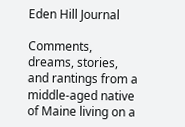Eden Hill Journal

Comments, dreams, stories, and rantings from a middle-aged native of Maine living on a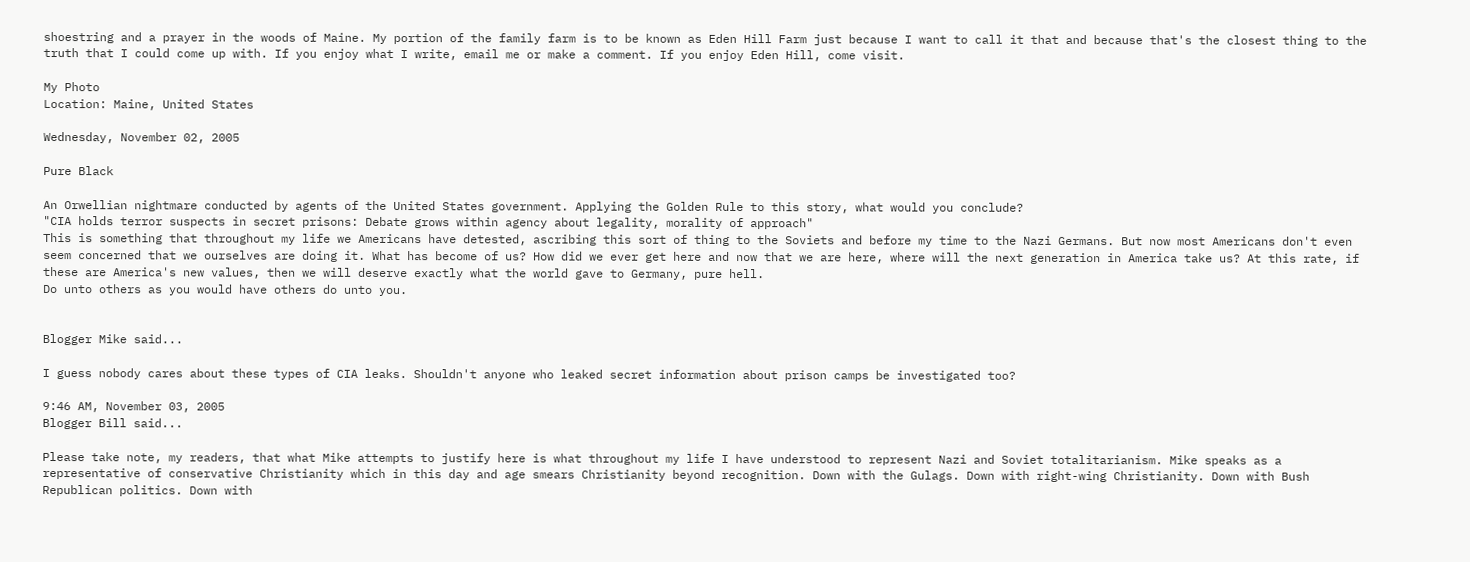shoestring and a prayer in the woods of Maine. My portion of the family farm is to be known as Eden Hill Farm just because I want to call it that and because that's the closest thing to the truth that I could come up with. If you enjoy what I write, email me or make a comment. If you enjoy Eden Hill, come visit.

My Photo
Location: Maine, United States

Wednesday, November 02, 2005

Pure Black

An Orwellian nightmare conducted by agents of the United States government. Applying the Golden Rule to this story, what would you conclude?
"CIA holds terror suspects in secret prisons: Debate grows within agency about legality, morality of approach"
This is something that throughout my life we Americans have detested, ascribing this sort of thing to the Soviets and before my time to the Nazi Germans. But now most Americans don't even seem concerned that we ourselves are doing it. What has become of us? How did we ever get here and now that we are here, where will the next generation in America take us? At this rate, if these are America's new values, then we will deserve exactly what the world gave to Germany, pure hell.
Do unto others as you would have others do unto you.


Blogger Mike said...

I guess nobody cares about these types of CIA leaks. Shouldn't anyone who leaked secret information about prison camps be investigated too?

9:46 AM, November 03, 2005
Blogger Bill said...

Please take note, my readers, that what Mike attempts to justify here is what throughout my life I have understood to represent Nazi and Soviet totalitarianism. Mike speaks as a representative of conservative Christianity which in this day and age smears Christianity beyond recognition. Down with the Gulags. Down with right-wing Christianity. Down with Bush Republican politics. Down with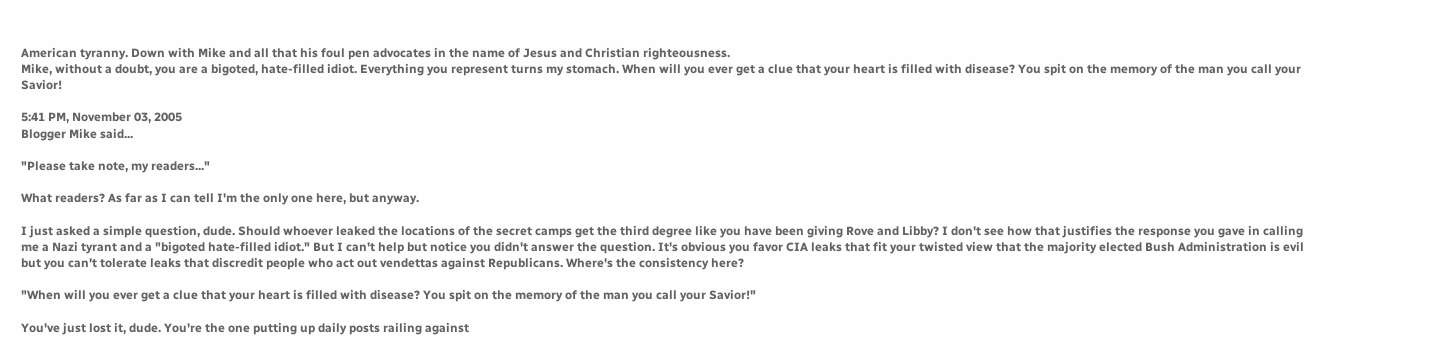American tyranny. Down with Mike and all that his foul pen advocates in the name of Jesus and Christian righteousness.
Mike, without a doubt, you are a bigoted, hate-filled idiot. Everything you represent turns my stomach. When will you ever get a clue that your heart is filled with disease? You spit on the memory of the man you call your Savior!

5:41 PM, November 03, 2005
Blogger Mike said...

"Please take note, my readers..."

What readers? As far as I can tell I'm the only one here, but anyway.

I just asked a simple question, dude. Should whoever leaked the locations of the secret camps get the third degree like you have been giving Rove and Libby? I don't see how that justifies the response you gave in calling me a Nazi tyrant and a "bigoted hate-filled idiot." But I can't help but notice you didn't answer the question. It's obvious you favor CIA leaks that fit your twisted view that the majority elected Bush Administration is evil but you can't tolerate leaks that discredit people who act out vendettas against Republicans. Where's the consistency here?

"When will you ever get a clue that your heart is filled with disease? You spit on the memory of the man you call your Savior!"

You've just lost it, dude. You're the one putting up daily posts railing against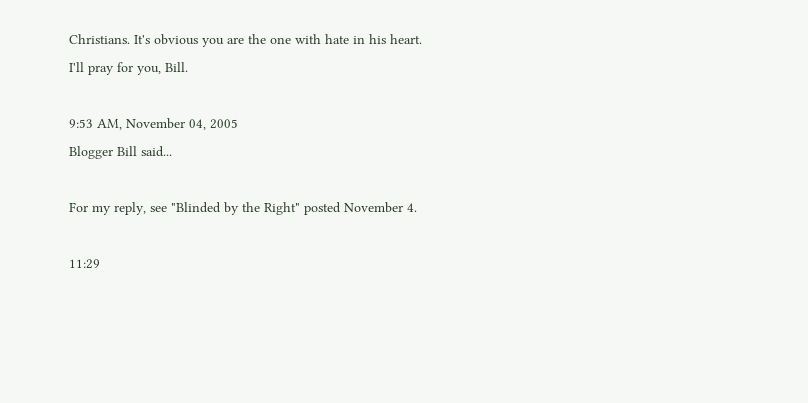Christians. It's obvious you are the one with hate in his heart. I'll pray for you, Bill.

9:53 AM, November 04, 2005
Blogger Bill said...

For my reply, see "Blinded by the Right" posted November 4.

11:29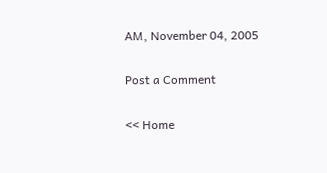AM, November 04, 2005

Post a Comment

<< Home